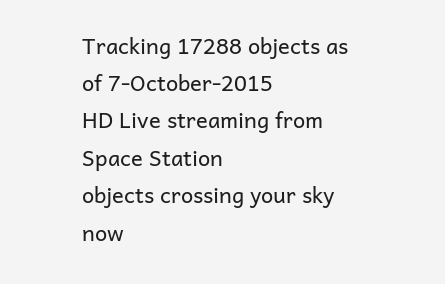Tracking 17288 objects as of 7-October-2015
HD Live streaming from Space Station
objects crossing your sky now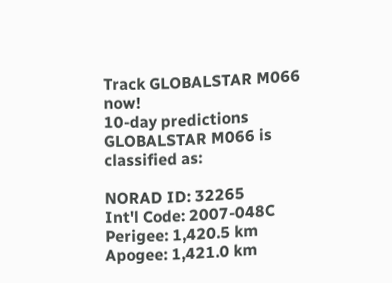Track GLOBALSTAR M066 now!
10-day predictions
GLOBALSTAR M066 is classified as:

NORAD ID: 32265
Int'l Code: 2007-048C
Perigee: 1,420.5 km
Apogee: 1,421.0 km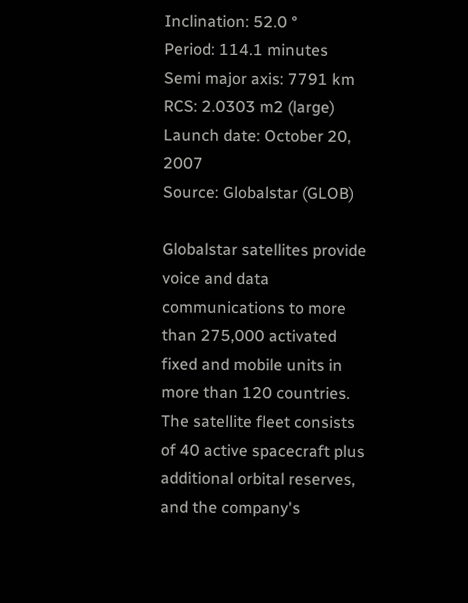Inclination: 52.0 °
Period: 114.1 minutes
Semi major axis: 7791 km
RCS: 2.0303 m2 (large)
Launch date: October 20, 2007
Source: Globalstar (GLOB)

Globalstar satellites provide voice and data communications to more than 275,000 activated fixed and mobile units in more than 120 countries. The satellite fleet consists of 40 active spacecraft plus additional orbital reserves, and the company's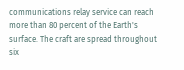communications relay service can reach more than 80 percent of the Earth's surface. The craft are spread throughout six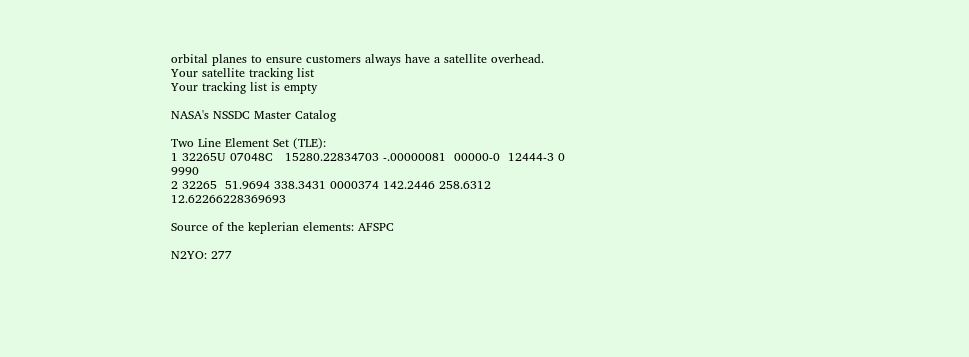orbital planes to ensure customers always have a satellite overhead.
Your satellite tracking list
Your tracking list is empty

NASA's NSSDC Master Catalog

Two Line Element Set (TLE):
1 32265U 07048C   15280.22834703 -.00000081  00000-0  12444-3 0  9990
2 32265  51.9694 338.3431 0000374 142.2446 258.6312 12.62266228369693

Source of the keplerian elements: AFSPC

N2YO: 277